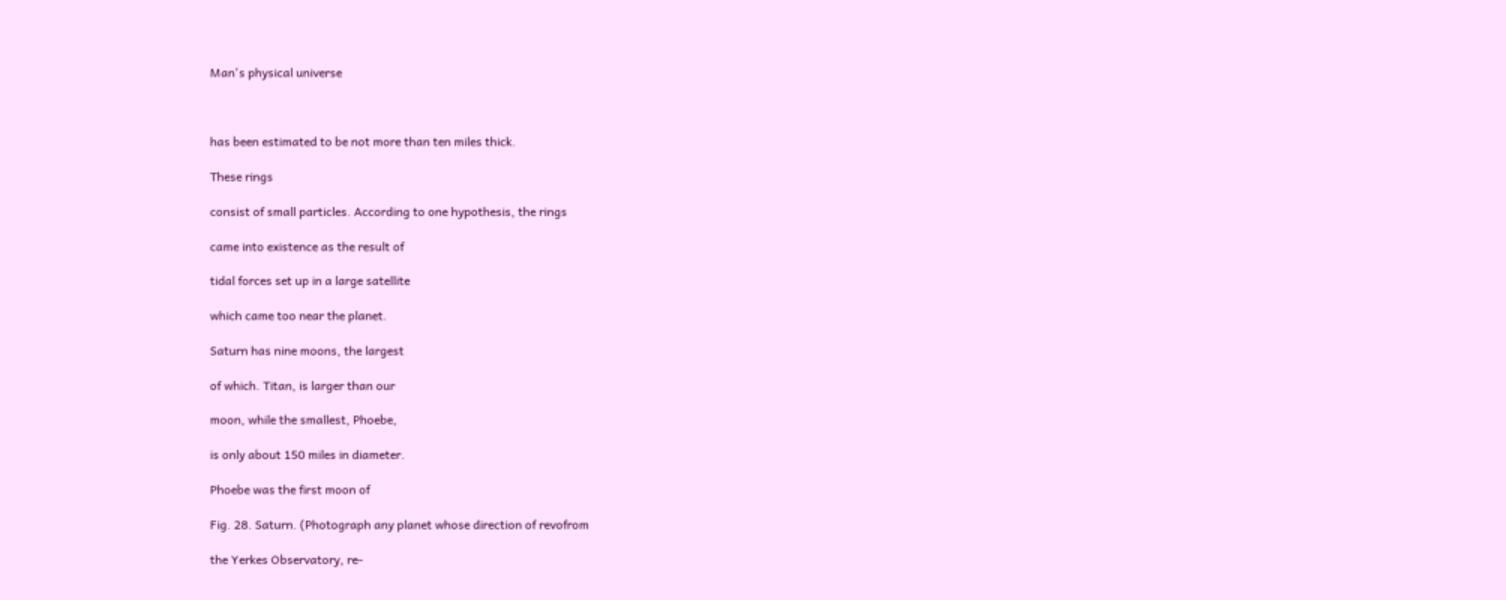Man's physical universe



has been estimated to be not more than ten miles thick.

These rings

consist of small particles. According to one hypothesis, the rings

came into existence as the result of

tidal forces set up in a large satellite

which came too near the planet.

Saturn has nine moons, the largest

of which. Titan, is larger than our

moon, while the smallest, Phoebe,

is only about 150 miles in diameter.

Phoebe was the first moon of

Fig. 28. Saturn. (Photograph any planet whose direction of revofrom

the Yerkes Observatory, re-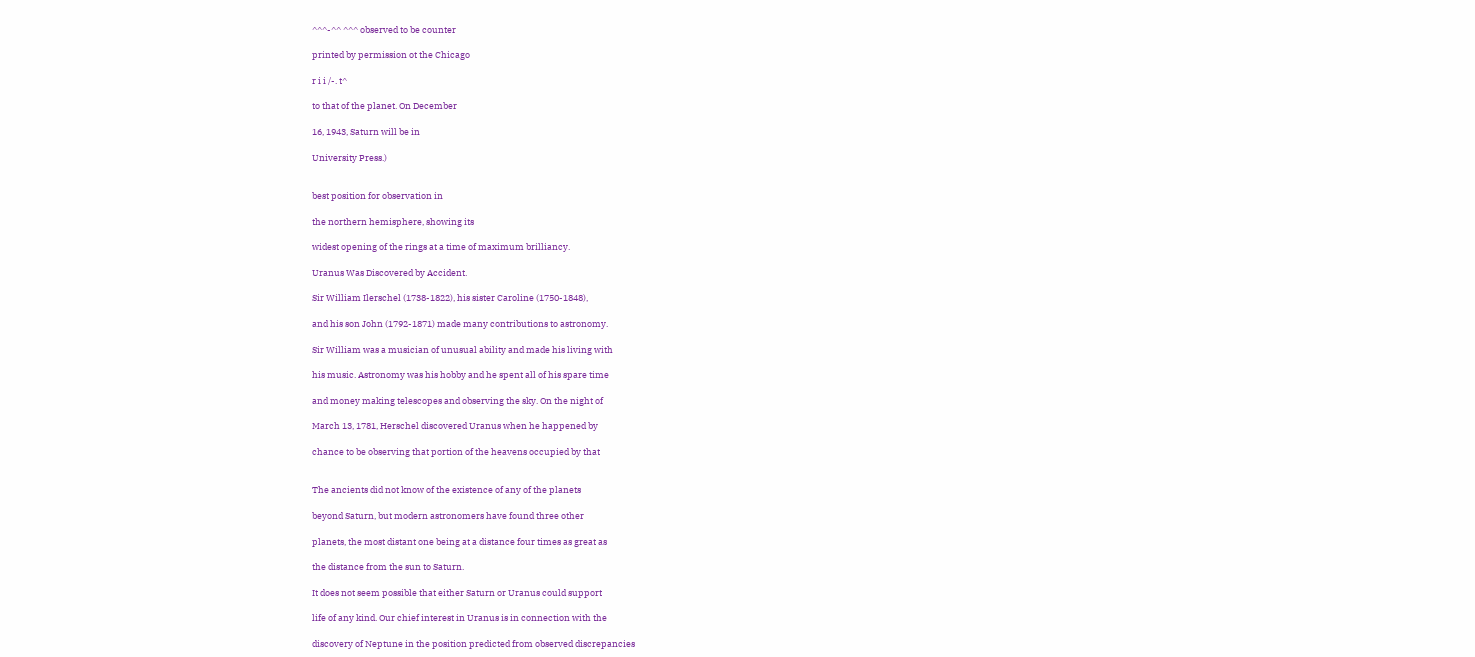^^^-^^ ^^^ observed to be counter

printed by permission ot the Chicago

r i i /-. t^

to that of the planet. On December

16, 1943, Saturn will be in

University Press.)


best position for observation in

the northern hemisphere, showing its

widest opening of the rings at a time of maximum brilliancy.

Uranus Was Discovered by Accident.

Sir William Ilerschel (1738-1822), his sister Caroline (1750-1848),

and his son John (1792-1871) made many contributions to astronomy.

Sir William was a musician of unusual ability and made his living with

his music. Astronomy was his hobby and he spent all of his spare time

and money making telescopes and observing the sky. On the night of

March 13, 1781, Herschel discovered Uranus when he happened by

chance to be observing that portion of the heavens occupied by that


The ancients did not know of the existence of any of the planets

beyond Saturn, but modern astronomers have found three other

planets, the most distant one being at a distance four times as great as

the distance from the sun to Saturn.

It does not seem possible that either Saturn or Uranus could support

life of any kind. Our chief interest in Uranus is in connection with the

discovery of Neptune in the position predicted from observed discrepancies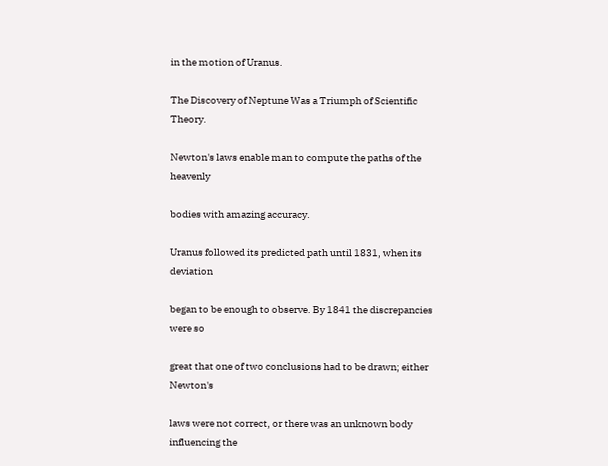in the motion of Uranus.

The Discovery of Neptune Was a Triumph of Scientific Theory.

Newton's laws enable man to compute the paths of the heavenly

bodies with amazing accuracy.

Uranus followed its predicted path until 1831, when its deviation

began to be enough to observe. By 1841 the discrepancies were so

great that one of two conclusions had to be drawn; either Newton's

laws were not correct, or there was an unknown body influencing the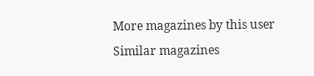More magazines by this user
Similar magazines